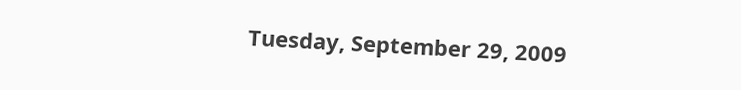Tuesday, September 29, 2009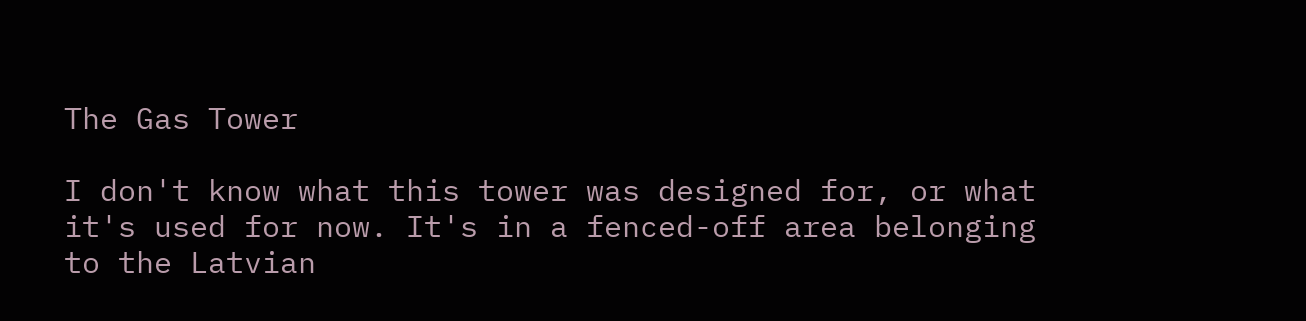The Gas Tower

I don't know what this tower was designed for, or what it's used for now. It's in a fenced-off area belonging to the Latvian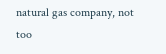natural gas company, not too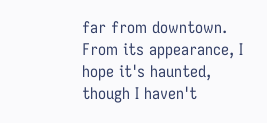far from downtown. From its appearance, I hope it's haunted, though I haven't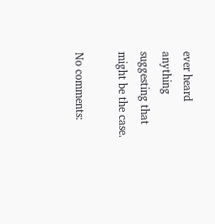ever heard anything suggesting that might be the case.

No comments: